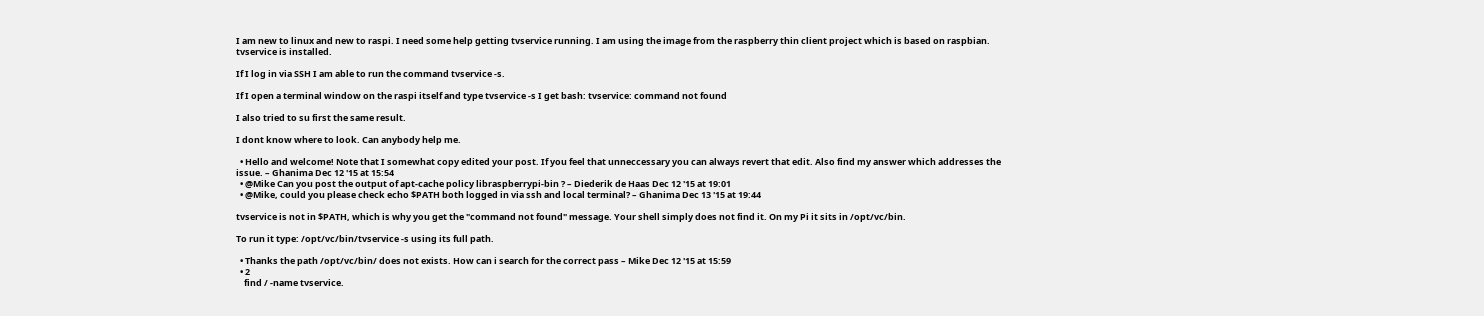I am new to linux and new to raspi. I need some help getting tvservice running. I am using the image from the raspberry thin client project which is based on raspbian. tvservice is installed.

If I log in via SSH I am able to run the command tvservice -s.

If I open a terminal window on the raspi itself and type tvservice -s I get bash: tvservice: command not found

I also tried to su first the same result.

I dont know where to look. Can anybody help me.

  • Hello and welcome! Note that I somewhat copy edited your post. If you feel that unneccessary you can always revert that edit. Also find my answer which addresses the issue. – Ghanima Dec 12 '15 at 15:54
  • @Mike Can you post the output of apt-cache policy libraspberrypi-bin ? – Diederik de Haas Dec 12 '15 at 19:01
  • @Mike, could you please check echo $PATH both logged in via ssh and local terminal? – Ghanima Dec 13 '15 at 19:44

tvservice is not in $PATH, which is why you get the "command not found" message. Your shell simply does not find it. On my Pi it sits in /opt/vc/bin.

To run it type: /opt/vc/bin/tvservice -s using its full path.

  • Thanks the path /opt/vc/bin/ does not exists. How can i search for the correct pass – Mike Dec 12 '15 at 15:59
  • 2
    find / -name tvservice.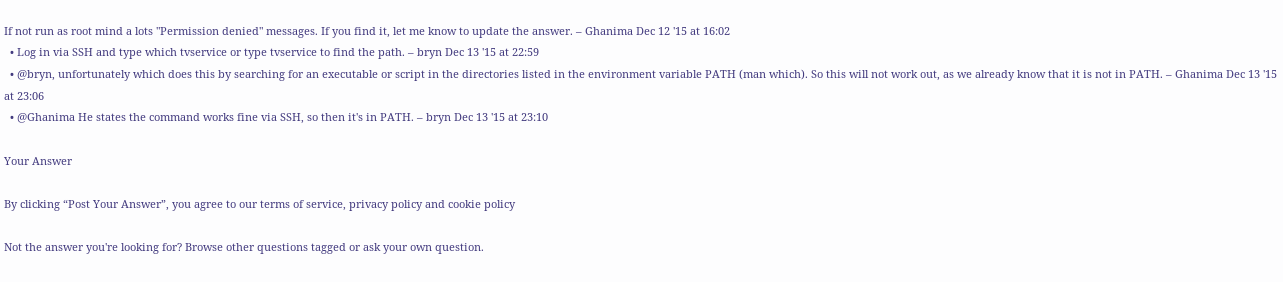If not run as root mind a lots "Permission denied" messages. If you find it, let me know to update the answer. – Ghanima Dec 12 '15 at 16:02
  • Log in via SSH and type which tvservice or type tvservice to find the path. – bryn Dec 13 '15 at 22:59
  • @bryn, unfortunately which does this by searching for an executable or script in the directories listed in the environment variable PATH (man which). So this will not work out, as we already know that it is not in PATH. – Ghanima Dec 13 '15 at 23:06
  • @Ghanima He states the command works fine via SSH, so then it's in PATH. – bryn Dec 13 '15 at 23:10

Your Answer

By clicking “Post Your Answer”, you agree to our terms of service, privacy policy and cookie policy

Not the answer you're looking for? Browse other questions tagged or ask your own question.